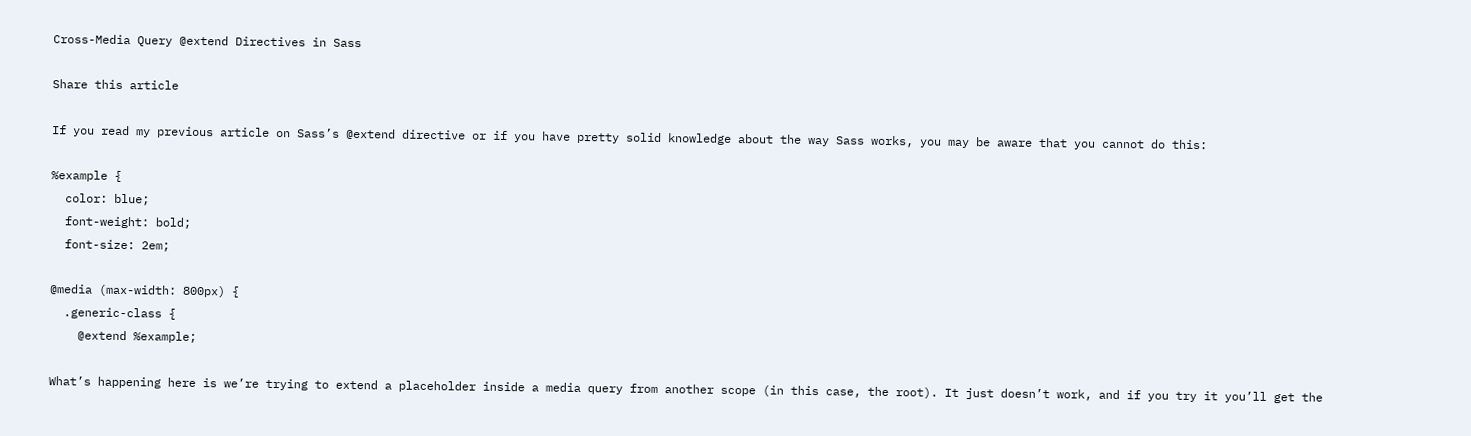Cross-Media Query @extend Directives in Sass

Share this article

If you read my previous article on Sass’s @extend directive or if you have pretty solid knowledge about the way Sass works, you may be aware that you cannot do this:

%example {
  color: blue;
  font-weight: bold;
  font-size: 2em;

@media (max-width: 800px) {
  .generic-class {
    @extend %example;

What’s happening here is we’re trying to extend a placeholder inside a media query from another scope (in this case, the root). It just doesn’t work, and if you try it you’ll get the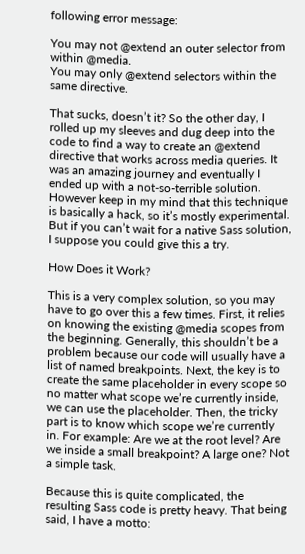following error message:

You may not @extend an outer selector from within @media.
You may only @extend selectors within the same directive.

That sucks, doesn’t it? So the other day, I rolled up my sleeves and dug deep into the code to find a way to create an @extend directive that works across media queries. It was an amazing journey and eventually I ended up with a not-so-terrible solution. However keep in my mind that this technique is basically a hack, so it’s mostly experimental. But if you can’t wait for a native Sass solution, I suppose you could give this a try.

How Does it Work?

This is a very complex solution, so you may have to go over this a few times. First, it relies on knowing the existing @media scopes from the beginning. Generally, this shouldn’t be a problem because our code will usually have a list of named breakpoints. Next, the key is to create the same placeholder in every scope so no matter what scope we’re currently inside, we can use the placeholder. Then, the tricky part is to know which scope we’re currently in. For example: Are we at the root level? Are we inside a small breakpoint? A large one? Not a simple task.

Because this is quite complicated, the resulting Sass code is pretty heavy. That being said, I have a motto: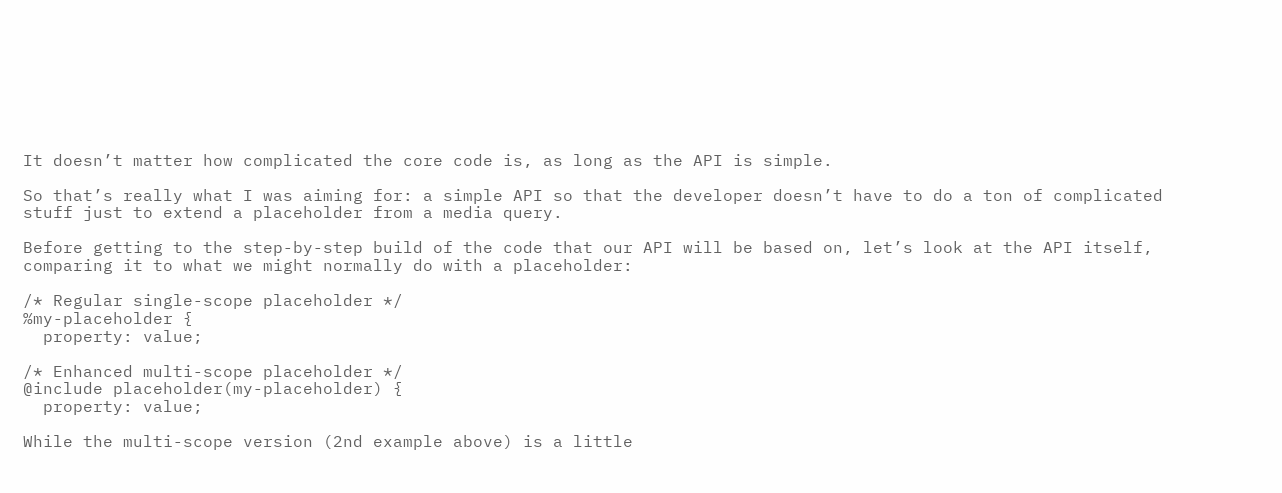It doesn’t matter how complicated the core code is, as long as the API is simple.

So that’s really what I was aiming for: a simple API so that the developer doesn’t have to do a ton of complicated stuff just to extend a placeholder from a media query.

Before getting to the step-by-step build of the code that our API will be based on, let’s look at the API itself, comparing it to what we might normally do with a placeholder:

/* Regular single-scope placeholder */
%my-placeholder {
  property: value;

/* Enhanced multi-scope placeholder */
@include placeholder(my-placeholder) {
  property: value;

While the multi-scope version (2nd example above) is a little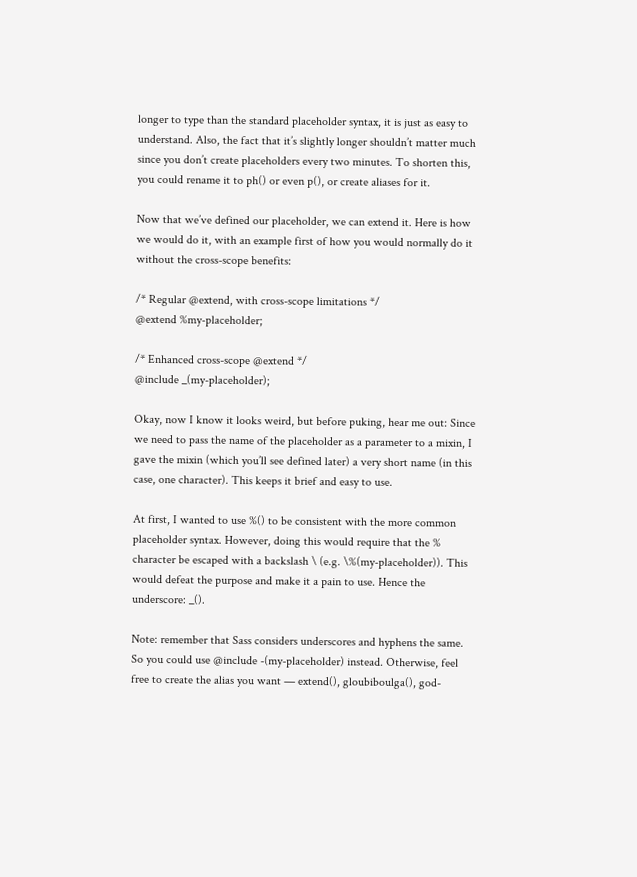longer to type than the standard placeholder syntax, it is just as easy to understand. Also, the fact that it’s slightly longer shouldn’t matter much since you don’t create placeholders every two minutes. To shorten this, you could rename it to ph() or even p(), or create aliases for it.

Now that we’ve defined our placeholder, we can extend it. Here is how we would do it, with an example first of how you would normally do it without the cross-scope benefits:

/* Regular @extend, with cross-scope limitations */
@extend %my-placeholder;

/* Enhanced cross-scope @extend */
@include _(my-placeholder);

Okay, now I know it looks weird, but before puking, hear me out: Since we need to pass the name of the placeholder as a parameter to a mixin, I gave the mixin (which you’ll see defined later) a very short name (in this case, one character). This keeps it brief and easy to use.

At first, I wanted to use %() to be consistent with the more common placeholder syntax. However, doing this would require that the % character be escaped with a backslash \ (e.g. \%(my-placeholder)). This would defeat the purpose and make it a pain to use. Hence the underscore: _().

Note: remember that Sass considers underscores and hyphens the same. So you could use @include -(my-placeholder) instead. Otherwise, feel free to create the alias you want — extend(), gloubiboulga(), god-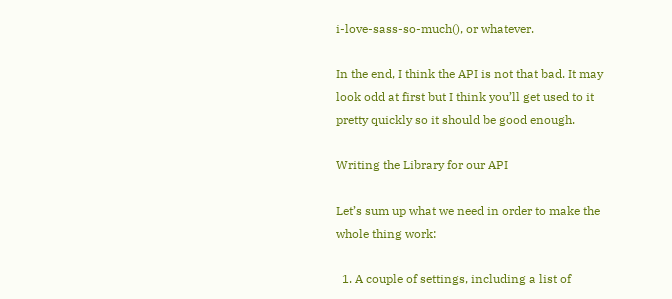i-love-sass-so-much(), or whatever.

In the end, I think the API is not that bad. It may look odd at first but I think you’ll get used to it pretty quickly so it should be good enough.

Writing the Library for our API

Let’s sum up what we need in order to make the whole thing work:

  1. A couple of settings, including a list of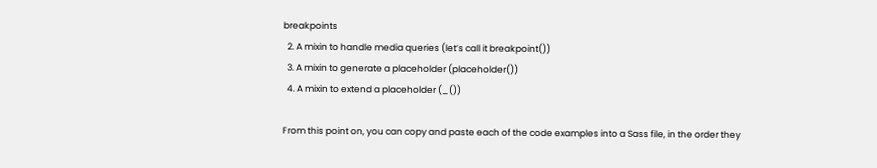breakpoints
  2. A mixin to handle media queries (let’s call it breakpoint())
  3. A mixin to generate a placeholder (placeholder())
  4. A mixin to extend a placeholder (_())

From this point on, you can copy and paste each of the code examples into a Sass file, in the order they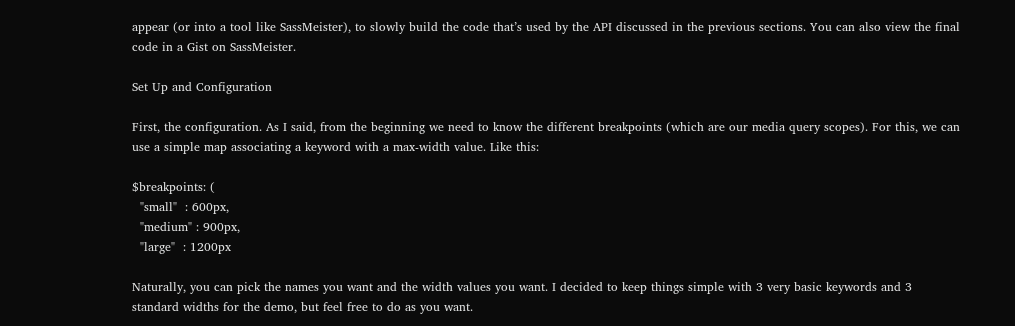appear (or into a tool like SassMeister), to slowly build the code that’s used by the API discussed in the previous sections. You can also view the final code in a Gist on SassMeister.

Set Up and Configuration

First, the configuration. As I said, from the beginning we need to know the different breakpoints (which are our media query scopes). For this, we can use a simple map associating a keyword with a max-width value. Like this:

$breakpoints: (
  "small"  : 600px,
  "medium" : 900px,
  "large"  : 1200px

Naturally, you can pick the names you want and the width values you want. I decided to keep things simple with 3 very basic keywords and 3 standard widths for the demo, but feel free to do as you want.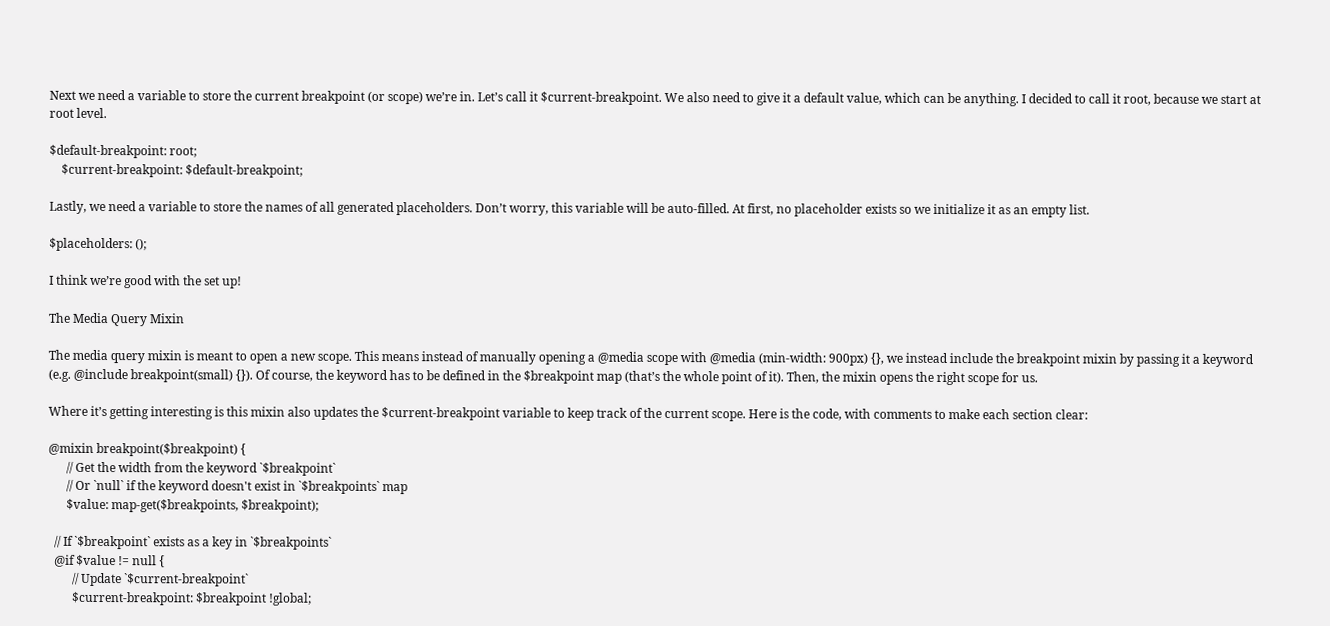Next we need a variable to store the current breakpoint (or scope) we’re in. Let’s call it $current-breakpoint. We also need to give it a default value, which can be anything. I decided to call it root, because we start at root level.

$default-breakpoint: root;
    $current-breakpoint: $default-breakpoint;

Lastly, we need a variable to store the names of all generated placeholders. Don’t worry, this variable will be auto-filled. At first, no placeholder exists so we initialize it as an empty list.

$placeholders: ();

I think we’re good with the set up!

The Media Query Mixin

The media query mixin is meant to open a new scope. This means instead of manually opening a @media scope with @media (min-width: 900px) {}, we instead include the breakpoint mixin by passing it a keyword (e.g. @include breakpoint(small) {}). Of course, the keyword has to be defined in the $breakpoint map (that’s the whole point of it). Then, the mixin opens the right scope for us.

Where it’s getting interesting is this mixin also updates the $current-breakpoint variable to keep track of the current scope. Here is the code, with comments to make each section clear:

@mixin breakpoint($breakpoint) {
      // Get the width from the keyword `$breakpoint`
      // Or `null` if the keyword doesn't exist in `$breakpoints` map
      $value: map-get($breakpoints, $breakpoint);

  // If `$breakpoint` exists as a key in `$breakpoints`
  @if $value != null {
        // Update `$current-breakpoint`
        $current-breakpoint: $breakpoint !global;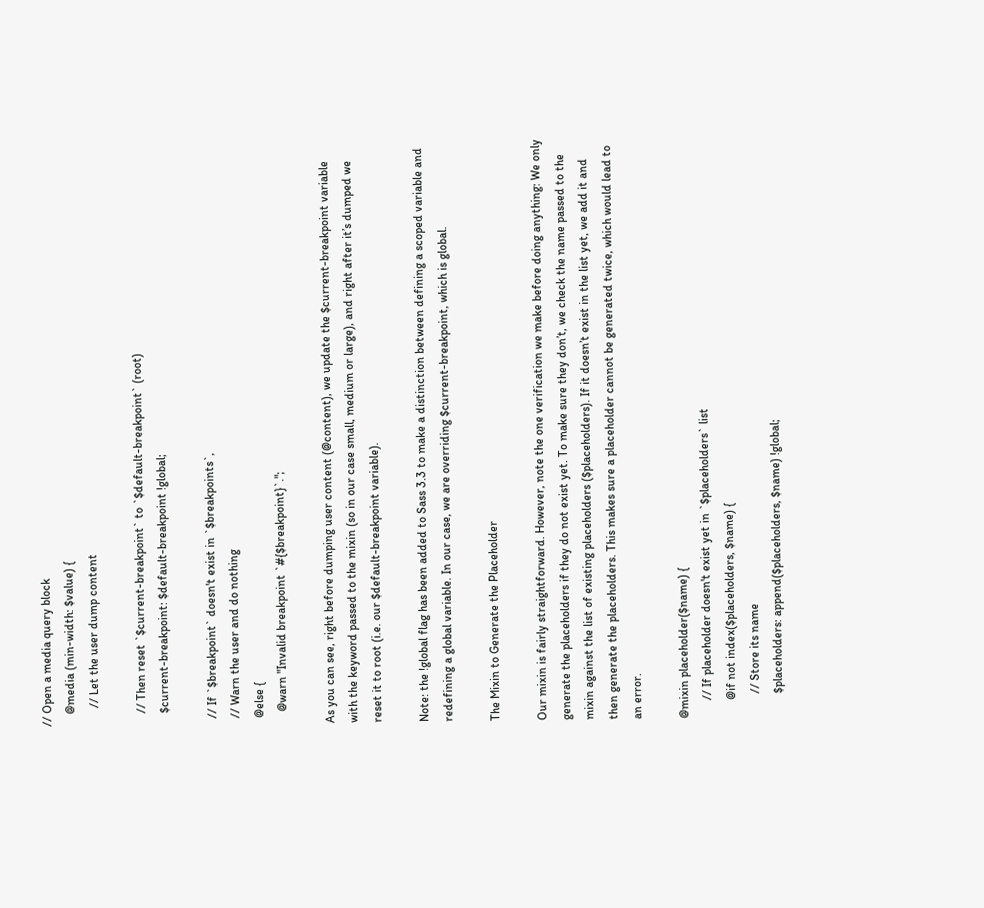// Open a media query block
    @media (min-width: $value) {
      // Let the user dump content

    // Then reset `$current-breakpoint` to `$default-breakpoint` (root)
    $current-breakpoint: $default-breakpoint !global;

  // If `$breakpoint` doesn't exist in `$breakpoints`,
  // Warn the user and do nothing
  @else {
    @warn "Invalid breakpoint `#{$breakpoint}`.";

As you can see, right before dumping user content (@content), we update the $current-breakpoint variable with the keyword passed to the mixin (so in our case small, medium or large), and right after it’s dumped we reset it to root (i.e. our $default-breakpoint variable).

Note: the !global flag has been added to Sass 3.3 to make a distinction between defining a scoped variable and redefining a global variable. In our case, we are overriding $current-breakpoint, which is global.

The Mixin to Generate the Placeholder

Our mixin is fairly straightforward. However, note the one verification we make before doing anything: We only generate the placeholders if they do not exist yet. To make sure they don’t, we check the name passed to the mixin against the list of existing placeholders ($placeholders). If it doesn’t exist in the list yet, we add it and then generate the placeholders. This makes sure a placeholder cannot be generated twice, which would lead to an error.

@mixin placeholder($name) {
      // If placeholder doesn't exist yet in `$placeholders` list
      @if not index($placeholders, $name) {
        // Store its name
        $placeholders: append($placeholders, $name) !global;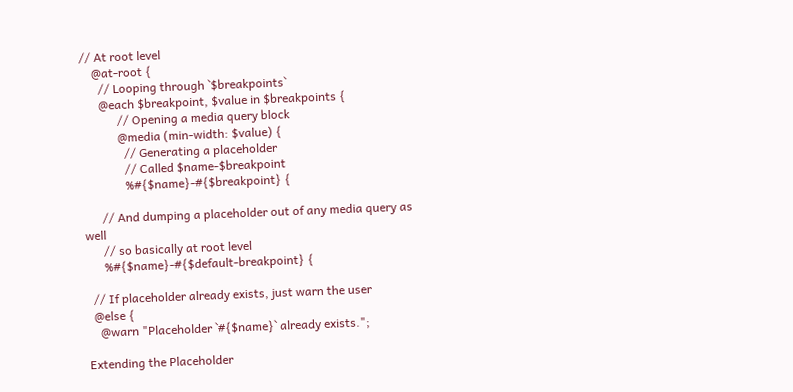// At root level
    @at-root {
      // Looping through `$breakpoints`
      @each $breakpoint, $value in $breakpoints {
            // Opening a media query block
            @media (min-width: $value) {
              // Generating a placeholder
              // Called $name-$breakpoint
              %#{$name}-#{$breakpoint} {

      // And dumping a placeholder out of any media query as well
      // so basically at root level
      %#{$name}-#{$default-breakpoint} {

  // If placeholder already exists, just warn the user
  @else {
    @warn "Placeholder `#{$name}` already exists.";

Extending the Placeholder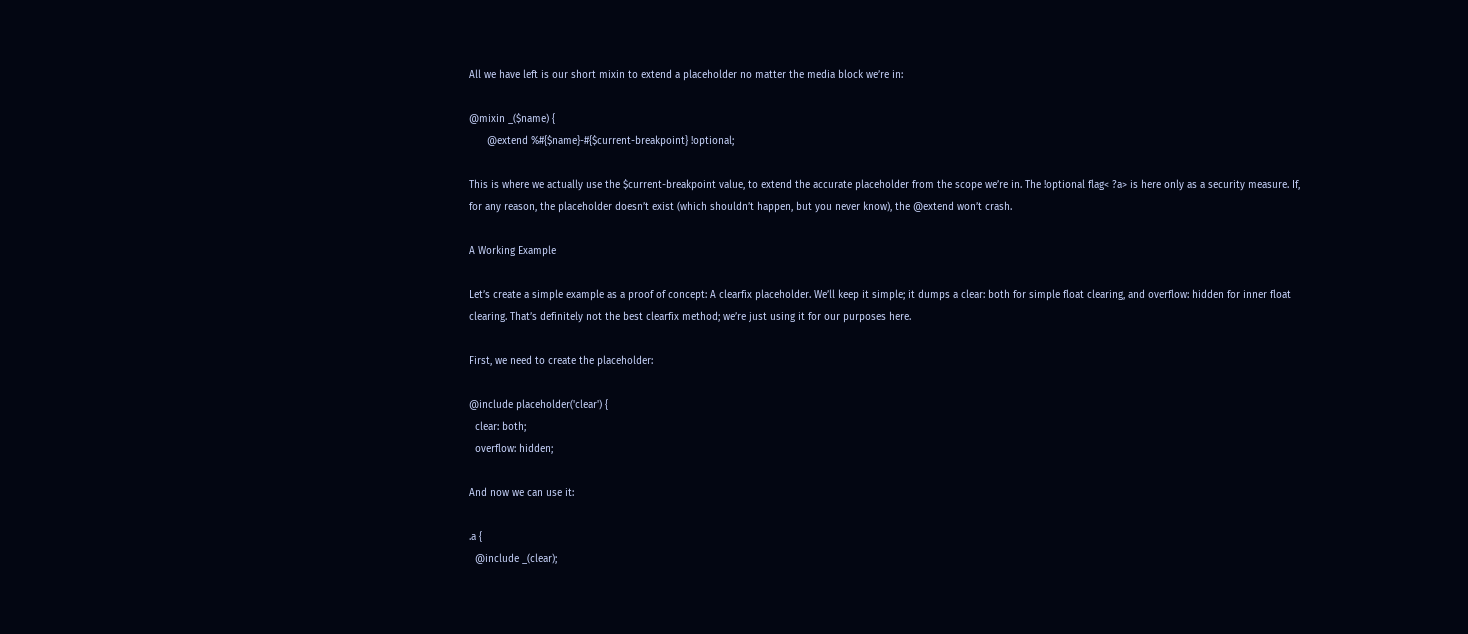All we have left is our short mixin to extend a placeholder no matter the media block we’re in:

@mixin _($name) {
      @extend %#{$name}-#{$current-breakpoint} !optional;

This is where we actually use the $current-breakpoint value, to extend the accurate placeholder from the scope we’re in. The !optional flag< ?a> is here only as a security measure. If, for any reason, the placeholder doesn’t exist (which shouldn’t happen, but you never know), the @extend won’t crash.

A Working Example

Let’s create a simple example as a proof of concept: A clearfix placeholder. We’ll keep it simple; it dumps a clear: both for simple float clearing, and overflow: hidden for inner float clearing. That’s definitely not the best clearfix method; we’re just using it for our purposes here.

First, we need to create the placeholder:

@include placeholder('clear') {
  clear: both;
  overflow: hidden;

And now we can use it:

.a {
  @include _(clear);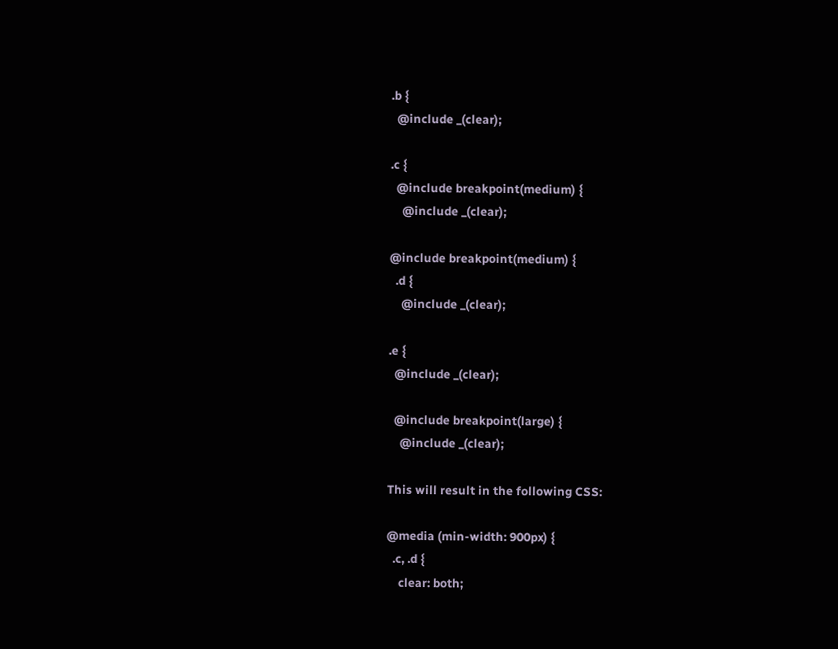.b {
  @include _(clear);

.c {
  @include breakpoint(medium) {
    @include _(clear);

@include breakpoint(medium) {
  .d {
    @include _(clear);

.e {
  @include _(clear);

  @include breakpoint(large) {
    @include _(clear);

This will result in the following CSS:

@media (min-width: 900px) {
  .c, .d {
    clear: both;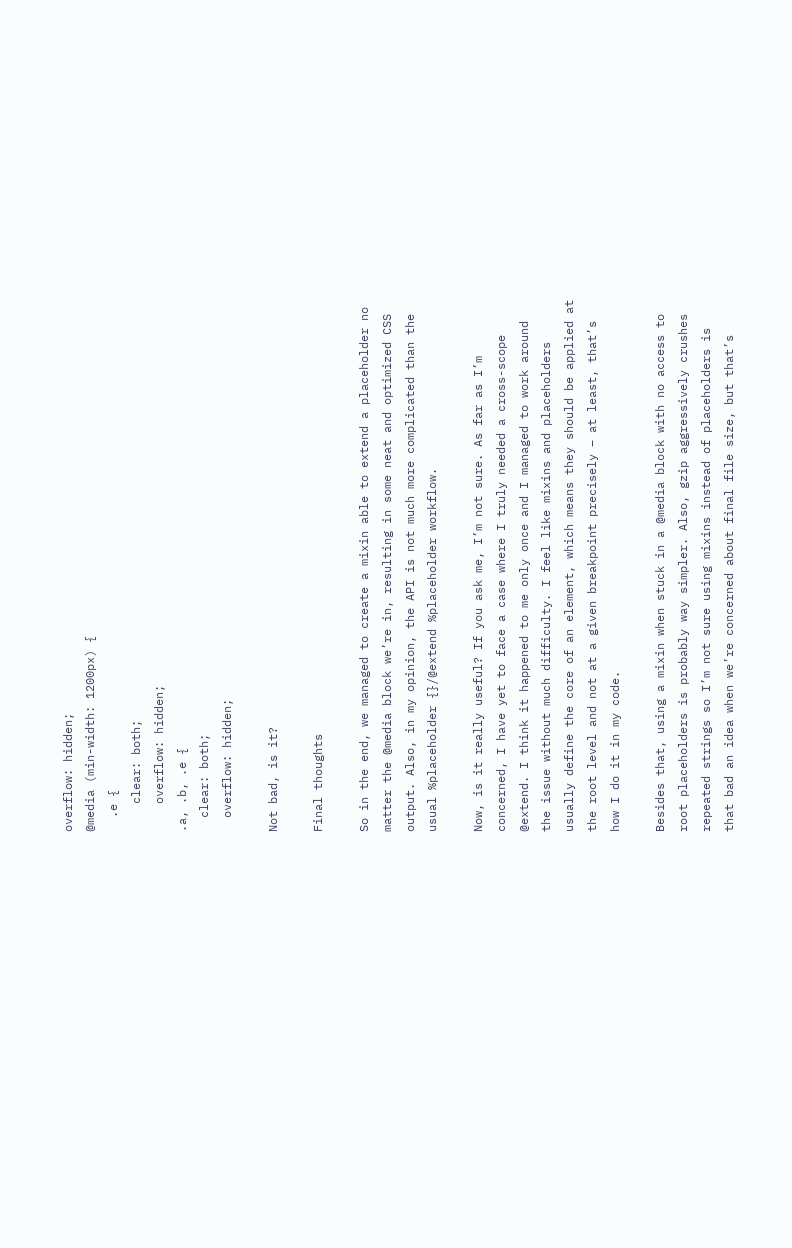overflow: hidden;
@media (min-width: 1200px) {
  .e {
    clear: both;
    overflow: hidden;
.a, .b, .e {
  clear: both;
  overflow: hidden;

Not bad, is it?

Final thoughts

So in the end, we managed to create a mixin able to extend a placeholder no matter the @media block we’re in, resulting in some neat and optimized CSS output. Also, in my opinion, the API is not much more complicated than the usual %placeholder {}/@extend %placeholder workflow.

Now, is it really useful? If you ask me, I’m not sure. As far as I’m concerned, I have yet to face a case where I truly needed a cross-scope @extend. I think it happened to me only once and I managed to work around the issue without much difficulty. I feel like mixins and placeholders usually define the core of an element, which means they should be applied at the root level and not at a given breakpoint precisely – at least, that’s how I do it in my code.

Besides that, using a mixin when stuck in a @media block with no access to root placeholders is probably way simpler. Also, gzip aggressively crushes repeated strings so I’m not sure using mixins instead of placeholders is that bad an idea when we’re concerned about final file size, but that’s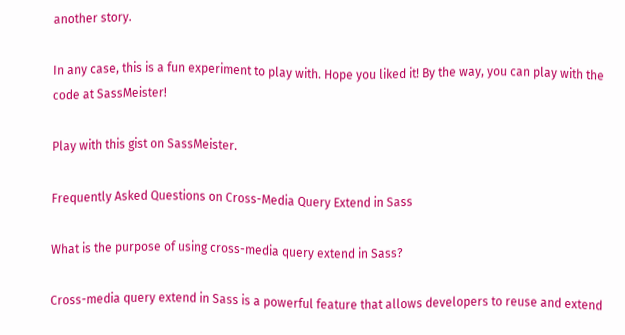another story.

In any case, this is a fun experiment to play with. Hope you liked it! By the way, you can play with the code at SassMeister!

Play with this gist on SassMeister.

Frequently Asked Questions on Cross-Media Query Extend in Sass

What is the purpose of using cross-media query extend in Sass?

Cross-media query extend in Sass is a powerful feature that allows developers to reuse and extend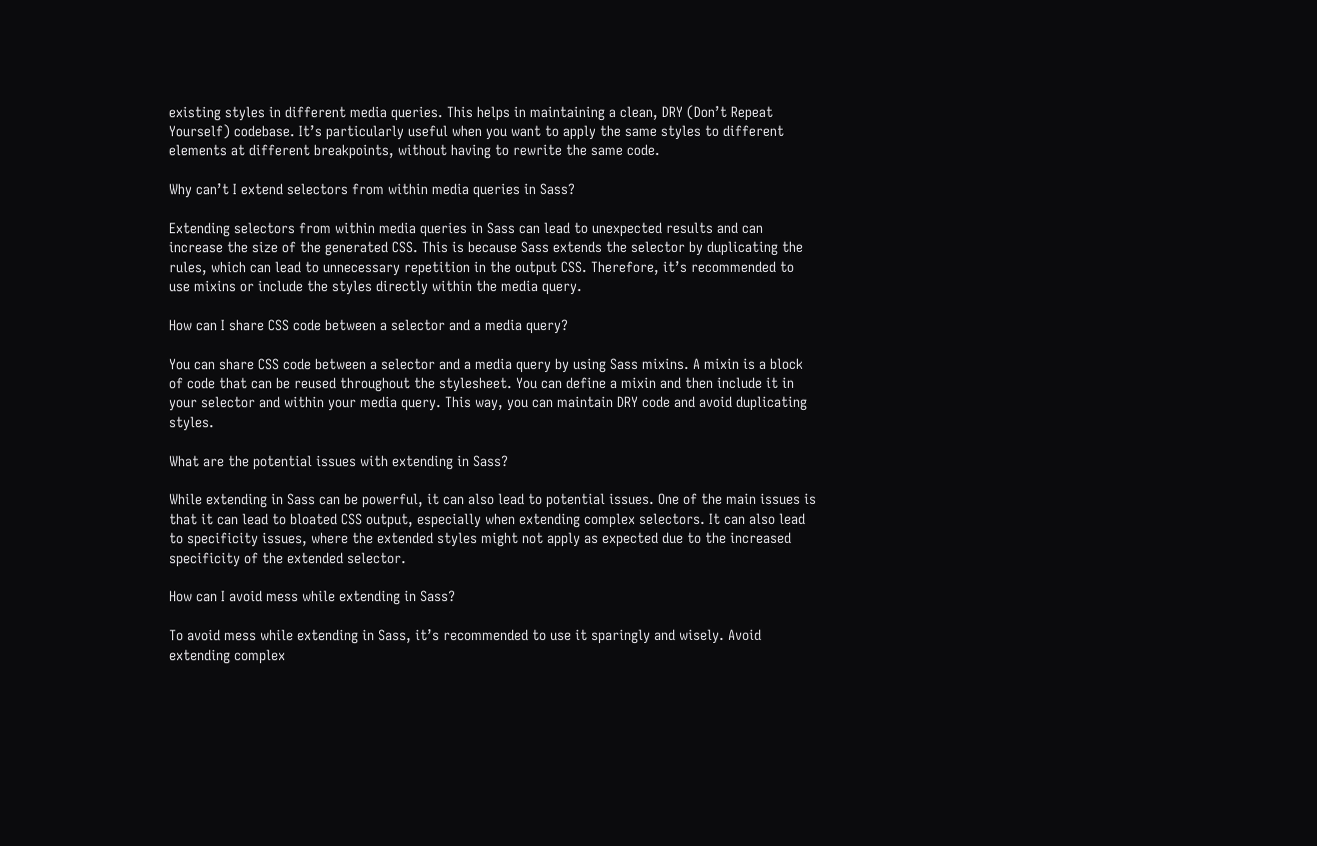existing styles in different media queries. This helps in maintaining a clean, DRY (Don’t Repeat Yourself) codebase. It’s particularly useful when you want to apply the same styles to different elements at different breakpoints, without having to rewrite the same code.

Why can’t I extend selectors from within media queries in Sass?

Extending selectors from within media queries in Sass can lead to unexpected results and can increase the size of the generated CSS. This is because Sass extends the selector by duplicating the rules, which can lead to unnecessary repetition in the output CSS. Therefore, it’s recommended to use mixins or include the styles directly within the media query.

How can I share CSS code between a selector and a media query?

You can share CSS code between a selector and a media query by using Sass mixins. A mixin is a block of code that can be reused throughout the stylesheet. You can define a mixin and then include it in your selector and within your media query. This way, you can maintain DRY code and avoid duplicating styles.

What are the potential issues with extending in Sass?

While extending in Sass can be powerful, it can also lead to potential issues. One of the main issues is that it can lead to bloated CSS output, especially when extending complex selectors. It can also lead to specificity issues, where the extended styles might not apply as expected due to the increased specificity of the extended selector.

How can I avoid mess while extending in Sass?

To avoid mess while extending in Sass, it’s recommended to use it sparingly and wisely. Avoid extending complex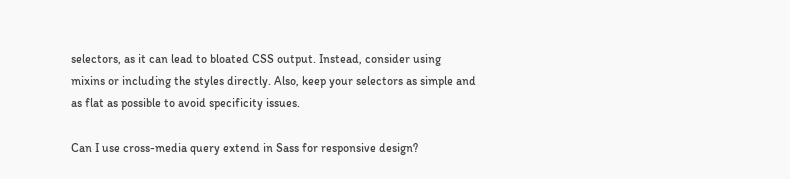selectors, as it can lead to bloated CSS output. Instead, consider using mixins or including the styles directly. Also, keep your selectors as simple and as flat as possible to avoid specificity issues.

Can I use cross-media query extend in Sass for responsive design?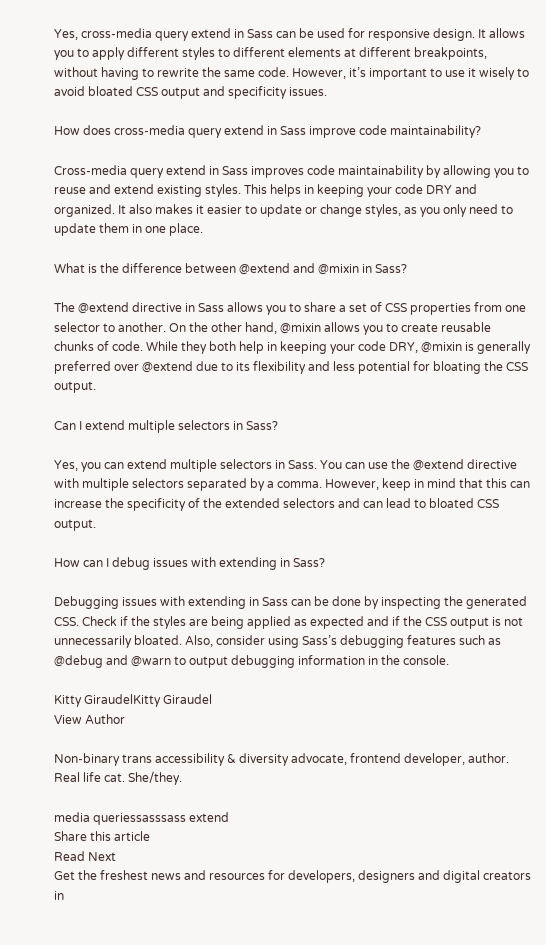Yes, cross-media query extend in Sass can be used for responsive design. It allows you to apply different styles to different elements at different breakpoints, without having to rewrite the same code. However, it’s important to use it wisely to avoid bloated CSS output and specificity issues.

How does cross-media query extend in Sass improve code maintainability?

Cross-media query extend in Sass improves code maintainability by allowing you to reuse and extend existing styles. This helps in keeping your code DRY and organized. It also makes it easier to update or change styles, as you only need to update them in one place.

What is the difference between @extend and @mixin in Sass?

The @extend directive in Sass allows you to share a set of CSS properties from one selector to another. On the other hand, @mixin allows you to create reusable chunks of code. While they both help in keeping your code DRY, @mixin is generally preferred over @extend due to its flexibility and less potential for bloating the CSS output.

Can I extend multiple selectors in Sass?

Yes, you can extend multiple selectors in Sass. You can use the @extend directive with multiple selectors separated by a comma. However, keep in mind that this can increase the specificity of the extended selectors and can lead to bloated CSS output.

How can I debug issues with extending in Sass?

Debugging issues with extending in Sass can be done by inspecting the generated CSS. Check if the styles are being applied as expected and if the CSS output is not unnecessarily bloated. Also, consider using Sass’s debugging features such as @debug and @warn to output debugging information in the console.

Kitty GiraudelKitty Giraudel
View Author

Non-binary trans accessibility & diversity advocate, frontend developer, author. Real life cat. She/they.

media queriessasssass extend
Share this article
Read Next
Get the freshest news and resources for developers, designers and digital creators in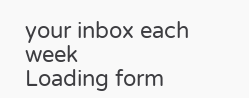your inbox each week
Loading form